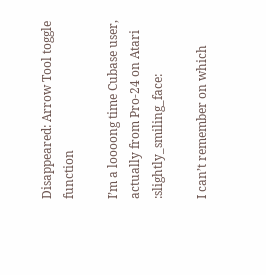Disappeared: Arrow Tool toggle function

I’m a loooong time Cubase user, actually from Pro-24 on Atari :slightly_smiling_face:

I can’t remember on which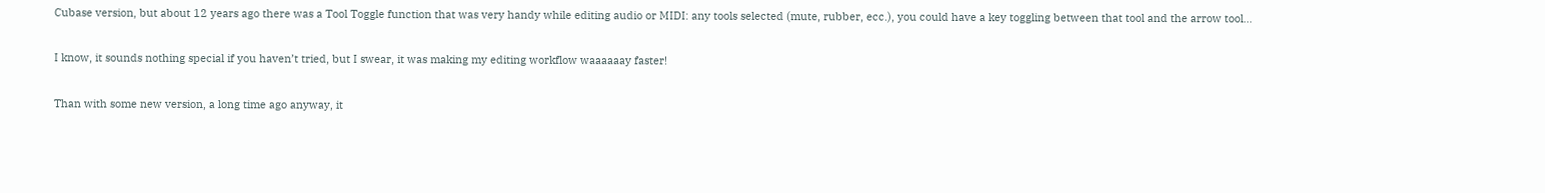Cubase version, but about 12 years ago there was a Tool Toggle function that was very handy while editing audio or MIDI: any tools selected (mute, rubber, ecc.), you could have a key toggling between that tool and the arrow tool…

I know, it sounds nothing special if you haven’t tried, but I swear, it was making my editing workflow waaaaaay faster!

Than with some new version, a long time ago anyway, it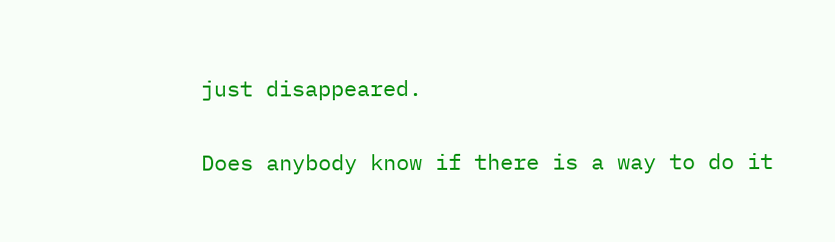just disappeared.

Does anybody know if there is a way to do it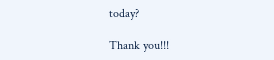today?

Thank you!!!